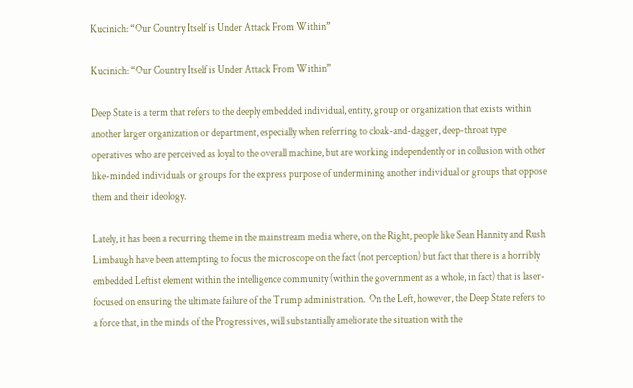Kucinich: “Our Country Itself is Under Attack From Within”

Kucinich: “Our Country Itself is Under Attack From Within”

Deep State is a term that refers to the deeply embedded individual, entity, group or organization that exists within another larger organization or department, especially when referring to cloak-and-dagger, deep-throat type operatives who are perceived as loyal to the overall machine, but are working independently or in collusion with other like-minded individuals or groups for the express purpose of undermining another individual or groups that oppose them and their ideology.

Lately, it has been a recurring theme in the mainstream media where, on the Right, people like Sean Hannity and Rush Limbaugh have been attempting to focus the microscope on the fact (not perception) but fact that there is a horribly embedded Leftist element within the intelligence community (within the government as a whole, in fact) that is laser-focused on ensuring the ultimate failure of the Trump administration.  On the Left, however, the Deep State refers to a force that, in the minds of the Progressives, will substantially ameliorate the situation with the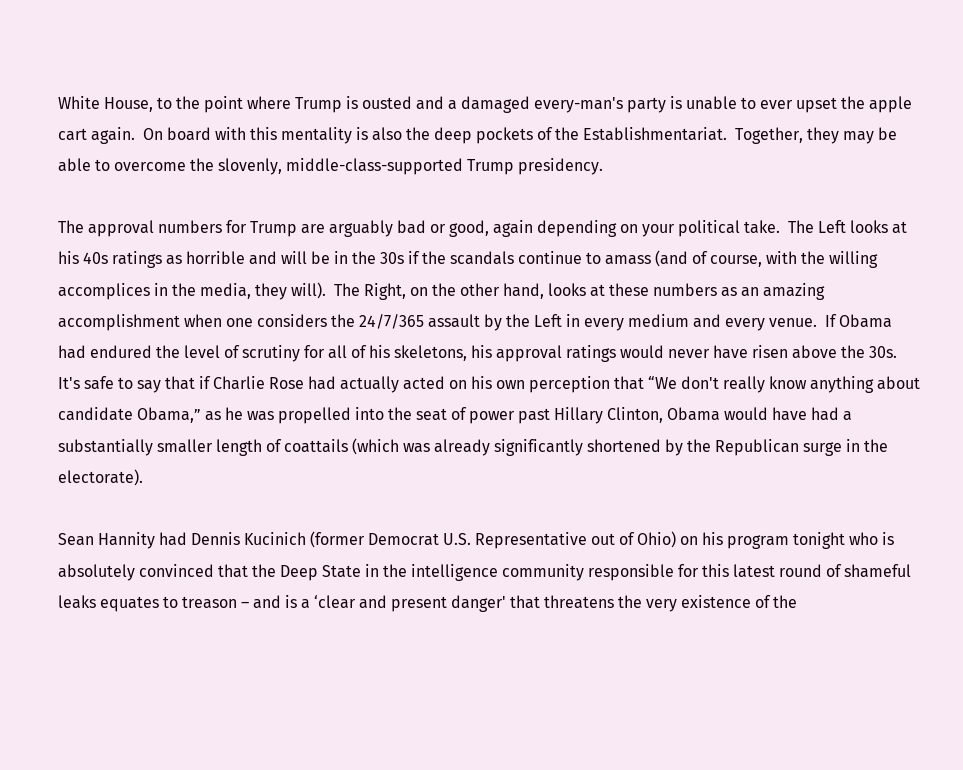White House, to the point where Trump is ousted and a damaged every-man's party is unable to ever upset the apple cart again.  On board with this mentality is also the deep pockets of the Establishmentariat.  Together, they may be able to overcome the slovenly, middle-class-supported Trump presidency.

The approval numbers for Trump are arguably bad or good, again depending on your political take.  The Left looks at his 40s ratings as horrible and will be in the 30s if the scandals continue to amass (and of course, with the willing accomplices in the media, they will).  The Right, on the other hand, looks at these numbers as an amazing accomplishment when one considers the 24/7/365 assault by the Left in every medium and every venue.  If Obama had endured the level of scrutiny for all of his skeletons, his approval ratings would never have risen above the 30s.  It's safe to say that if Charlie Rose had actually acted on his own perception that “We don't really know anything about candidate Obama,” as he was propelled into the seat of power past Hillary Clinton, Obama would have had a substantially smaller length of coattails (which was already significantly shortened by the Republican surge in the electorate).

Sean Hannity had Dennis Kucinich (former Democrat U.S. Representative out of Ohio) on his program tonight who is absolutely convinced that the Deep State in the intelligence community responsible for this latest round of shameful leaks equates to treason – and is a ‘clear and present danger' that threatens the very existence of the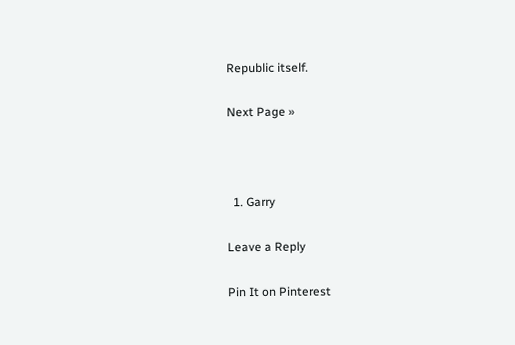Republic itself.

Next Page »



  1. Garry

Leave a Reply

Pin It on Pinterest